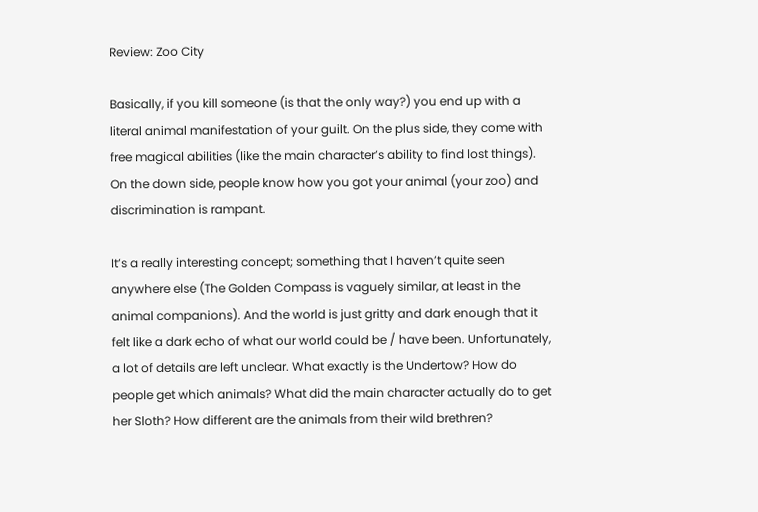Review: Zoo City

Basically, if you kill someone (is that the only way?) you end up with a literal animal manifestation of your guilt. On the plus side, they come with free magical abilities (like the main character’s ability to find lost things). On the down side, people know how you got your animal (your zoo) and discrimination is rampant.

It’s a really interesting concept; something that I haven’t quite seen anywhere else (The Golden Compass is vaguely similar, at least in the animal companions). And the world is just gritty and dark enough that it felt like a dark echo of what our world could be / have been. Unfortunately, a lot of details are left unclear. What exactly is the Undertow? How do people get which animals? What did the main character actually do to get her Sloth? How different are the animals from their wild brethren?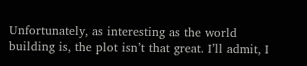Unfortunately, as interesting as the world building is, the plot isn’t that great. I’ll admit, I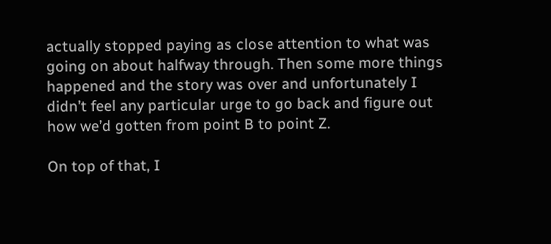actually stopped paying as close attention to what was going on about halfway through. Then some more things happened and the story was over and unfortunately I didn’t feel any particular urge to go back and figure out how we’d gotten from point B to point Z.

On top of that, I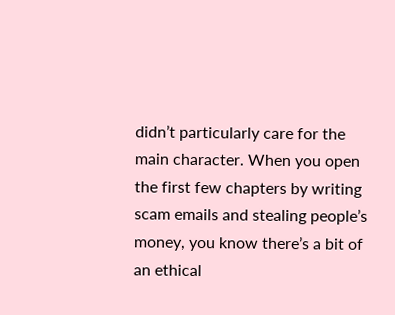didn’t particularly care for the main character. When you open the first few chapters by writing scam emails and stealing people’s money, you know there’s a bit of an ethical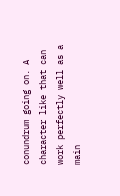conundrum going on. A character like that can work perfectly well as a main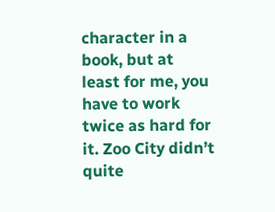character in a book, but at least for me, you have to work twice as hard for it. Zoo City didn’t quite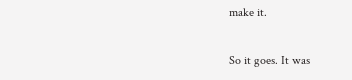make it.

So it goes. It was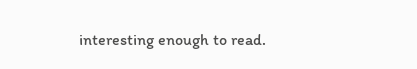interesting enough to read.